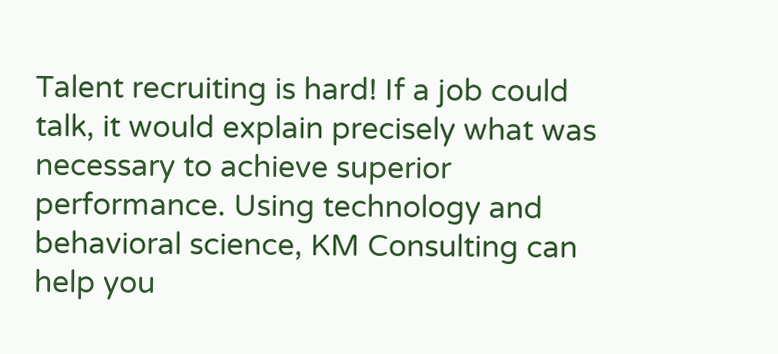Talent recruiting is hard! If a job could talk, it would explain precisely what was necessary to achieve superior performance. Using technology and behavioral science, KM Consulting can help you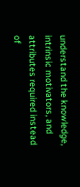understand the knowledge, intrinsic motivators, and attributes required instead of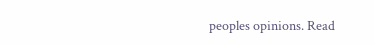peoples opinions. Read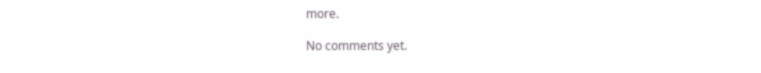more.

No comments yet.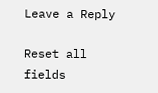Leave a Reply

Reset all fields